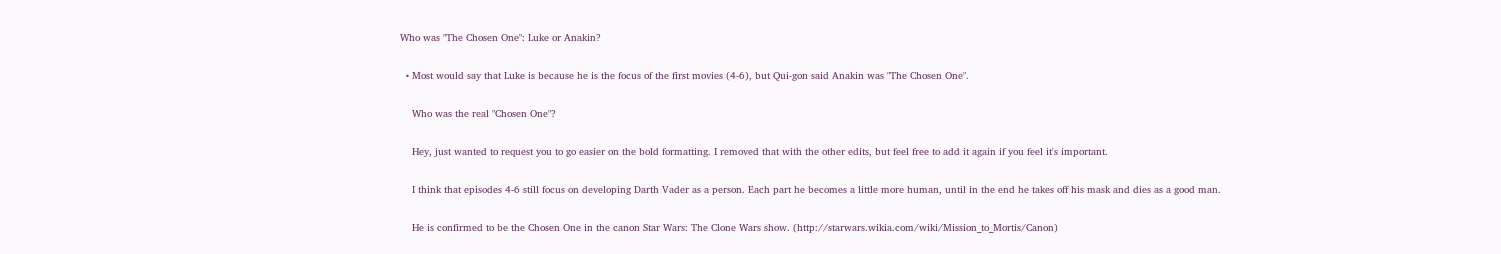Who was "The Chosen One": Luke or Anakin?

  • Most would say that Luke is because he is the focus of the first movies (4-6), but Qui-gon said Anakin was "The Chosen One".

    Who was the real "Chosen One"?

    Hey, just wanted to request you to go easier on the bold formatting. I removed that with the other edits, but feel free to add it again if you feel it's important.

    I think that episodes 4-6 still focus on developing Darth Vader as a person. Each part he becomes a little more human, until in the end he takes off his mask and dies as a good man.

    He is confirmed to be the Chosen One in the canon Star Wars: The Clone Wars show. (http://starwars.wikia.com/wiki/Mission_to_Mortis/Canon)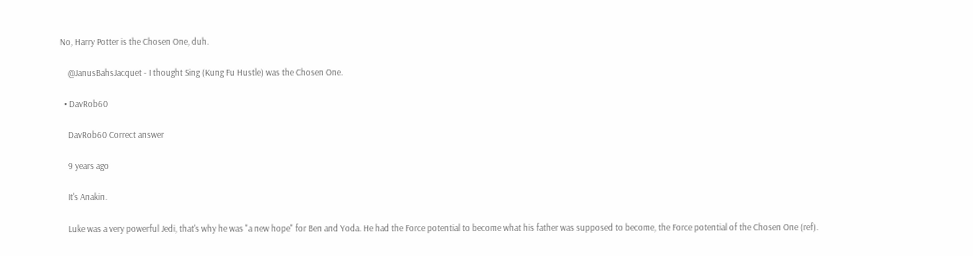No, Harry Potter is the Chosen One, duh.

    @JanusBahsJacquet - I thought Sing (Kung Fu Hustle) was the Chosen One.

  • DavRob60

    DavRob60 Correct answer

    9 years ago

    It's Anakin.

    Luke was a very powerful Jedi, that's why he was "a new hope" for Ben and Yoda. He had the Force potential to become what his father was supposed to become, the Force potential of the Chosen One (ref).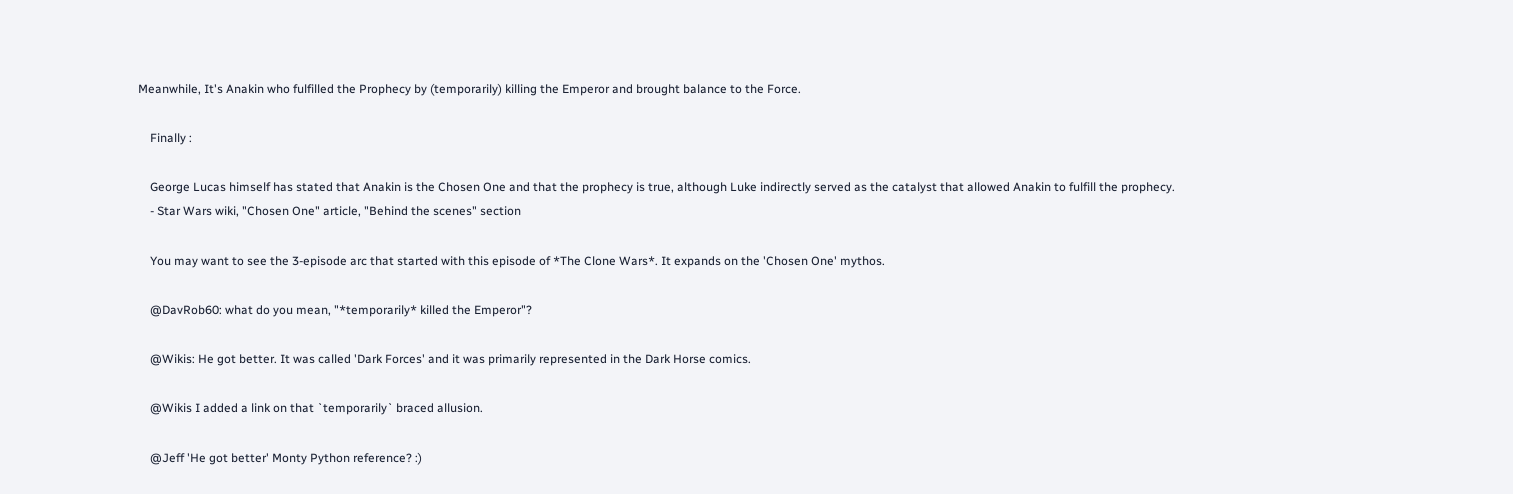Meanwhile, It's Anakin who fulfilled the Prophecy by (temporarily) killing the Emperor and brought balance to the Force.

    Finally :

    George Lucas himself has stated that Anakin is the Chosen One and that the prophecy is true, although Luke indirectly served as the catalyst that allowed Anakin to fulfill the prophecy.
    - Star Wars wiki, "Chosen One" article, "Behind the scenes" section

    You may want to see the 3-episode arc that started with this episode of *The Clone Wars*. It expands on the 'Chosen One' mythos.

    @DavRob60: what do you mean, "*temporarily* killed the Emperor"?

    @Wikis: He got better. It was called 'Dark Forces' and it was primarily represented in the Dark Horse comics.

    @Wikis I added a link on that `temporarily` braced allusion.

    @Jeff 'He got better' Monty Python reference? :)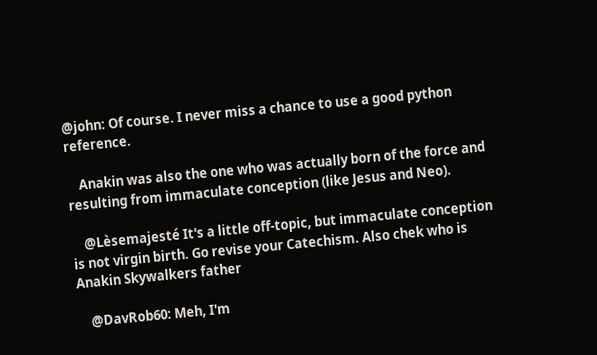@john: Of course. I never miss a chance to use a good python reference.

    Anakin was also the one who was actually born of the force and resulting from immaculate conception (like Jesus and Neo).

    @Lèsemajesté It's a little off-topic, but immaculate conception is not virgin birth. Go revise your Catechism. Also chek who is Anakin Skywalkers father

    @DavRob60: Meh, I'm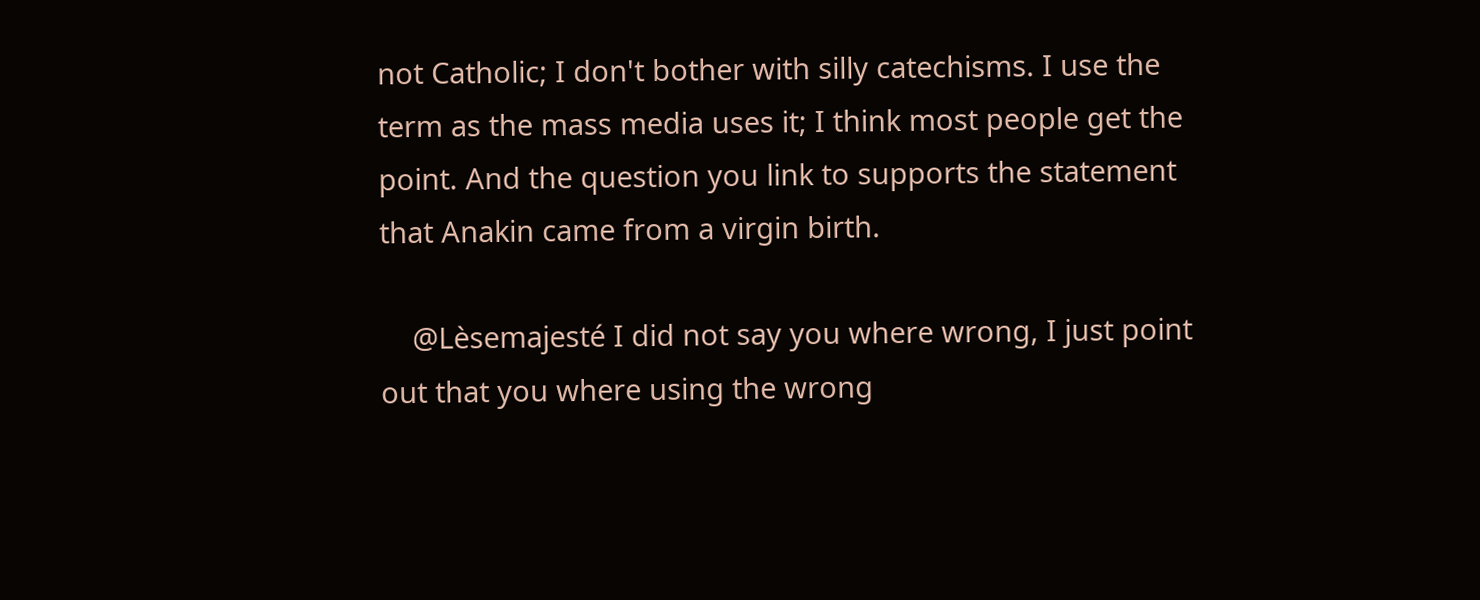not Catholic; I don't bother with silly catechisms. I use the term as the mass media uses it; I think most people get the point. And the question you link to supports the statement that Anakin came from a virgin birth.

    @Lèsemajesté I did not say you where wrong, I just point out that you where using the wrong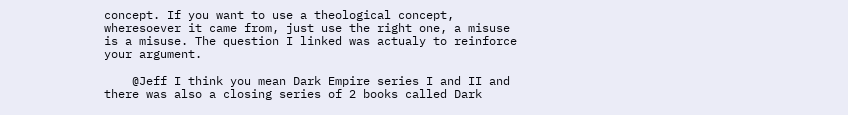concept. If you want to use a theological concept, wheresoever it came from, just use the right one, a misuse is a misuse. The question I linked was actualy to reinforce your argument.

    @Jeff I think you mean Dark Empire series I and II and there was also a closing series of 2 books called Dark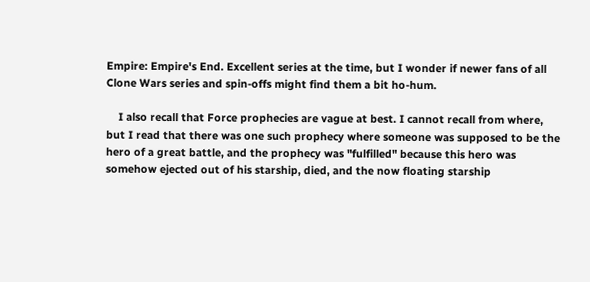Empire: Empire's End. Excellent series at the time, but I wonder if newer fans of all Clone Wars series and spin-offs might find them a bit ho-hum.

    I also recall that Force prophecies are vague at best. I cannot recall from where, but I read that there was one such prophecy where someone was supposed to be the hero of a great battle, and the prophecy was "fulfilled" because this hero was somehow ejected out of his starship, died, and the now floating starship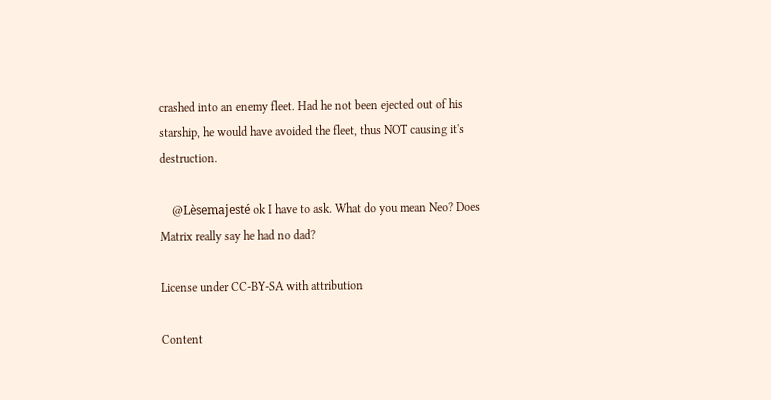crashed into an enemy fleet. Had he not been ejected out of his starship, he would have avoided the fleet, thus NOT causing it's destruction.

    @Lèsemajesté ok I have to ask. What do you mean Neo? Does Matrix really say he had no dad?

License under CC-BY-SA with attribution

Content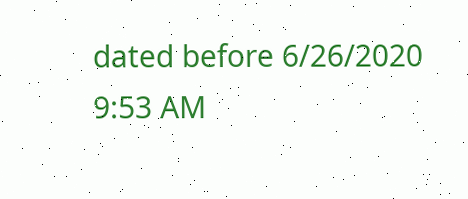dated before 6/26/2020 9:53 AM